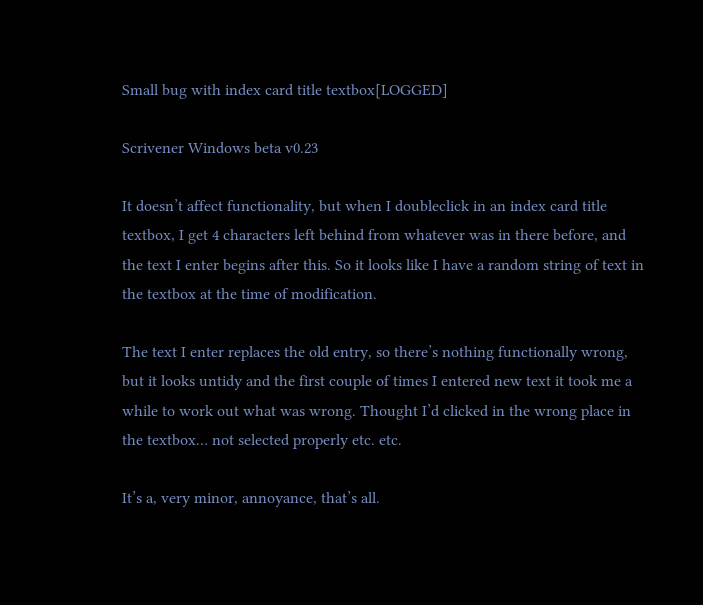Small bug with index card title textbox[LOGGED]

Scrivener Windows beta v0.23

It doesn’t affect functionality, but when I doubleclick in an index card title textbox, I get 4 characters left behind from whatever was in there before, and the text I enter begins after this. So it looks like I have a random string of text in the textbox at the time of modification.

The text I enter replaces the old entry, so there’s nothing functionally wrong, but it looks untidy and the first couple of times I entered new text it took me a while to work out what was wrong. Thought I’d clicked in the wrong place in the textbox… not selected properly etc. etc.

It’s a, very minor, annoyance, that’s all.